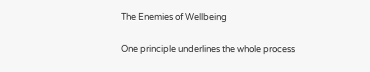The Enemies of Wellbeing

One principle underlines the whole process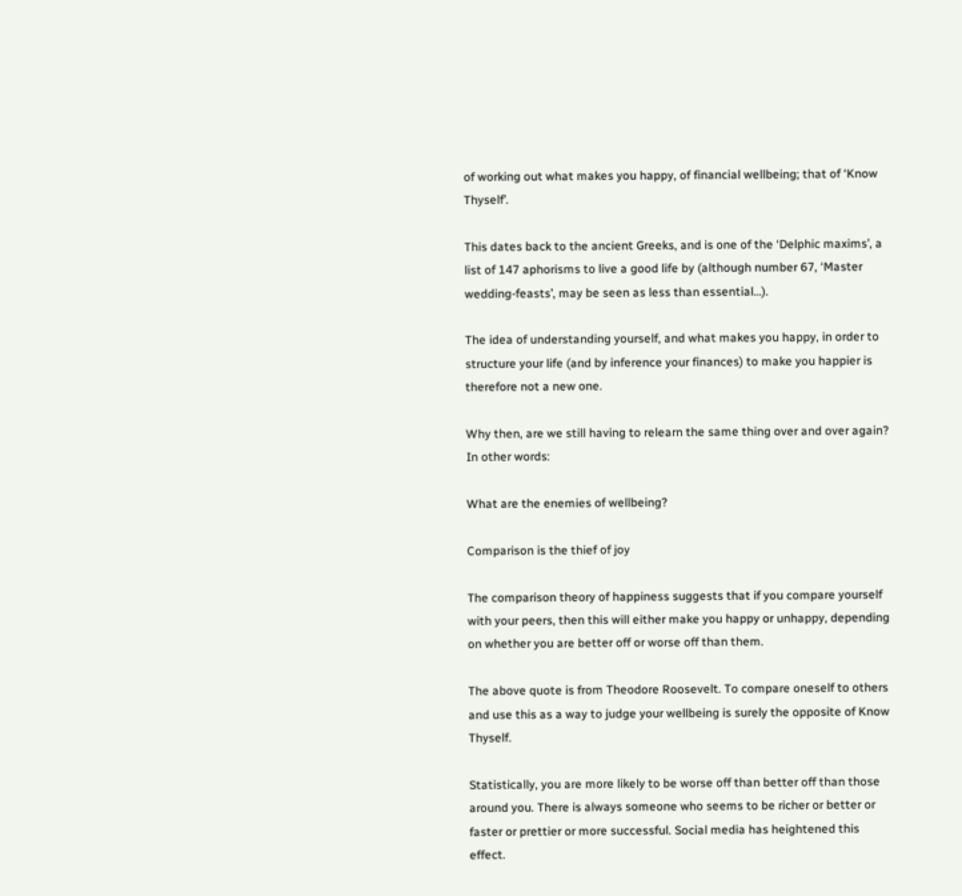of working out what makes you happy, of financial wellbeing; that of ‘Know Thyself’.

This dates back to the ancient Greeks, and is one of the ‘Delphic maxims’, a list of 147 aphorisms to live a good life by (although number 67, ‘Master wedding-feasts’, may be seen as less than essential…).

The idea of understanding yourself, and what makes you happy, in order to structure your life (and by inference your finances) to make you happier is therefore not a new one.

Why then, are we still having to relearn the same thing over and over again? In other words:

What are the enemies of wellbeing?

Comparison is the thief of joy

The comparison theory of happiness suggests that if you compare yourself with your peers, then this will either make you happy or unhappy, depending on whether you are better off or worse off than them.

The above quote is from Theodore Roosevelt. To compare oneself to others and use this as a way to judge your wellbeing is surely the opposite of Know Thyself.

Statistically, you are more likely to be worse off than better off than those around you. There is always someone who seems to be richer or better or faster or prettier or more successful. Social media has heightened this effect.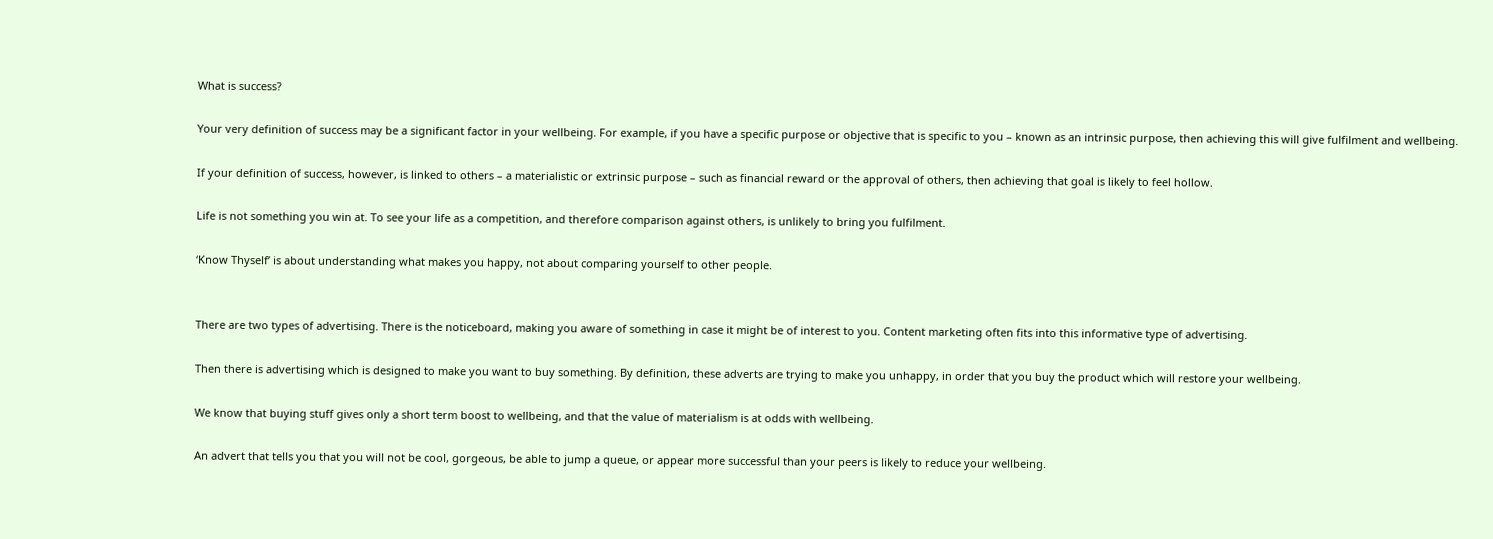What is success?

Your very definition of success may be a significant factor in your wellbeing. For example, if you have a specific purpose or objective that is specific to you – known as an intrinsic purpose, then achieving this will give fulfilment and wellbeing.

If your definition of success, however, is linked to others – a materialistic or extrinsic purpose – such as financial reward or the approval of others, then achieving that goal is likely to feel hollow.

Life is not something you win at. To see your life as a competition, and therefore comparison against others, is unlikely to bring you fulfilment.

‘Know Thyself’ is about understanding what makes you happy, not about comparing yourself to other people.


There are two types of advertising. There is the noticeboard, making you aware of something in case it might be of interest to you. Content marketing often fits into this informative type of advertising.

Then there is advertising which is designed to make you want to buy something. By definition, these adverts are trying to make you unhappy, in order that you buy the product which will restore your wellbeing.

We know that buying stuff gives only a short term boost to wellbeing, and that the value of materialism is at odds with wellbeing.

An advert that tells you that you will not be cool, gorgeous, be able to jump a queue, or appear more successful than your peers is likely to reduce your wellbeing.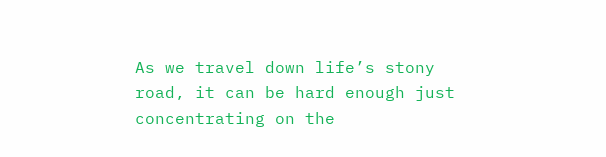As we travel down life’s stony road, it can be hard enough just concentrating on the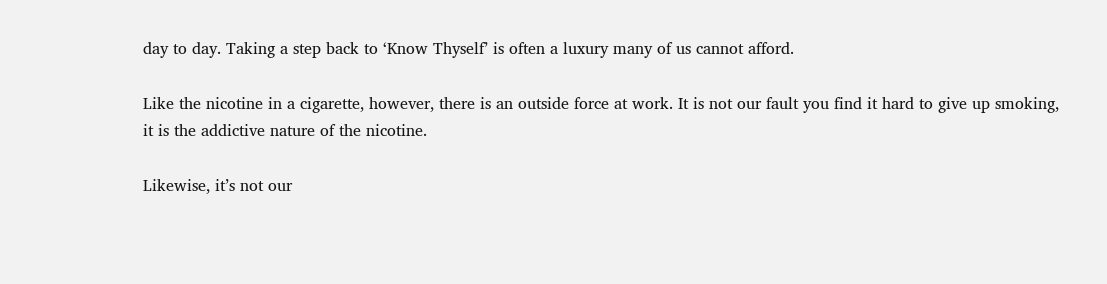day to day. Taking a step back to ‘Know Thyself’ is often a luxury many of us cannot afford.

Like the nicotine in a cigarette, however, there is an outside force at work. It is not our fault you find it hard to give up smoking, it is the addictive nature of the nicotine.

Likewise, it’s not our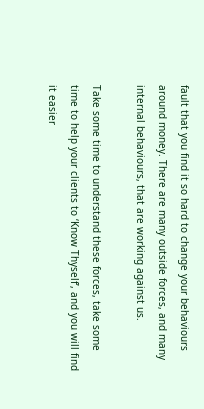fault that you find it so hard to change your behaviours around money. There are many outside forces, and many internal behaviours, that are working against us.

Take some time to understand these forces, take some time to help your clients to ‘Know Thyself’, and you will find it easier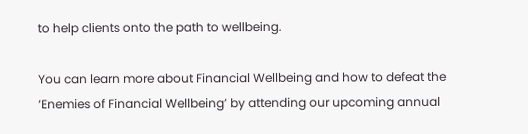to help clients onto the path to wellbeing.

You can learn more about Financial Wellbeing and how to defeat the ‘Enemies of Financial Wellbeing’ by attending our upcoming annual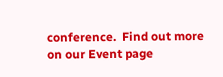conference.  Find out more on our Event page